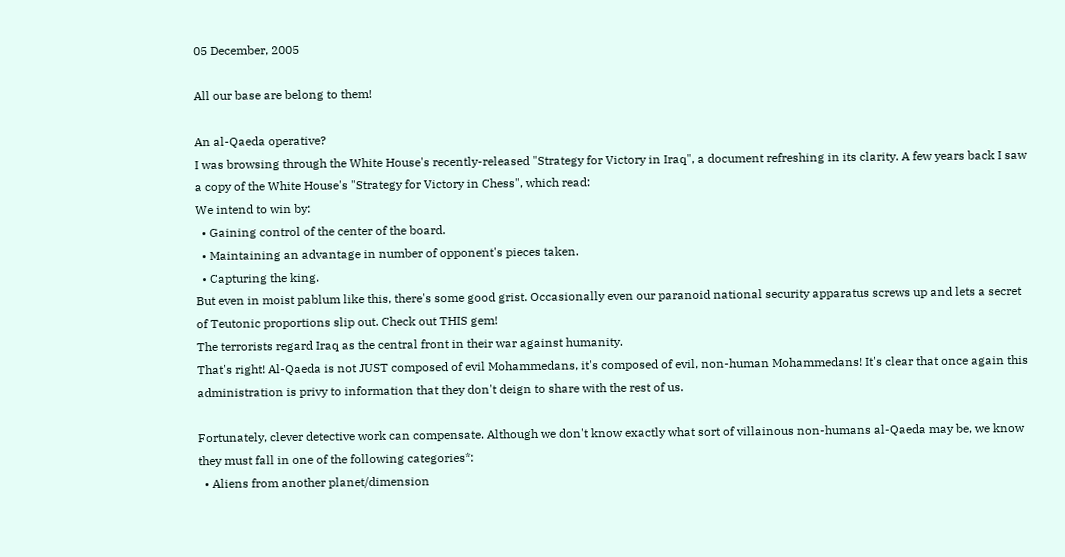05 December, 2005

All our base are belong to them!

An al-Qaeda operative?
I was browsing through the White House's recently-released "Strategy for Victory in Iraq", a document refreshing in its clarity. A few years back I saw a copy of the White House's "Strategy for Victory in Chess", which read:
We intend to win by:
  • Gaining control of the center of the board.
  • Maintaining an advantage in number of opponent's pieces taken.
  • Capturing the king.
But even in moist pablum like this, there's some good grist. Occasionally even our paranoid national security apparatus screws up and lets a secret of Teutonic proportions slip out. Check out THIS gem!
The terrorists regard Iraq as the central front in their war against humanity.
That's right! Al-Qaeda is not JUST composed of evil Mohammedans, it's composed of evil, non-human Mohammedans! It's clear that once again this administration is privy to information that they don't deign to share with the rest of us.

Fortunately, clever detective work can compensate. Although we don't know exactly what sort of villainous non-humans al-Qaeda may be, we know they must fall in one of the following categories*:
  • Aliens from another planet/dimension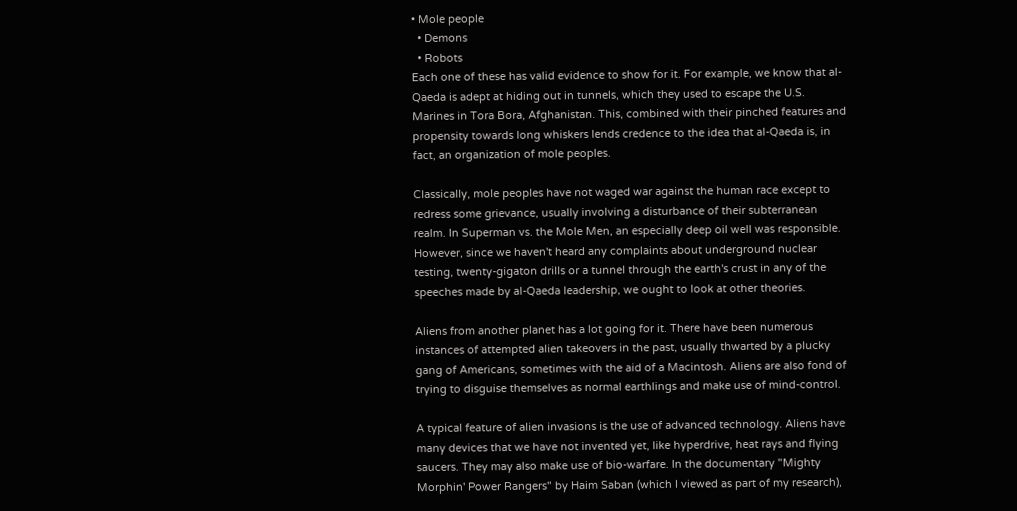• Mole people
  • Demons
  • Robots
Each one of these has valid evidence to show for it. For example, we know that al-Qaeda is adept at hiding out in tunnels, which they used to escape the U.S. Marines in Tora Bora, Afghanistan. This, combined with their pinched features and propensity towards long whiskers lends credence to the idea that al-Qaeda is, in fact, an organization of mole peoples.

Classically, mole peoples have not waged war against the human race except to redress some grievance, usually involving a disturbance of their subterranean realm. In Superman vs. the Mole Men, an especially deep oil well was responsible. However, since we haven't heard any complaints about underground nuclear testing, twenty-gigaton drills or a tunnel through the earth's crust in any of the speeches made by al-Qaeda leadership, we ought to look at other theories.

Aliens from another planet has a lot going for it. There have been numerous instances of attempted alien takeovers in the past, usually thwarted by a plucky gang of Americans, sometimes with the aid of a Macintosh. Aliens are also fond of trying to disguise themselves as normal earthlings and make use of mind-control.

A typical feature of alien invasions is the use of advanced technology. Aliens have many devices that we have not invented yet, like hyperdrive, heat rays and flying saucers. They may also make use of bio-warfare. In the documentary "Mighty Morphin' Power Rangers" by Haim Saban (which I viewed as part of my research),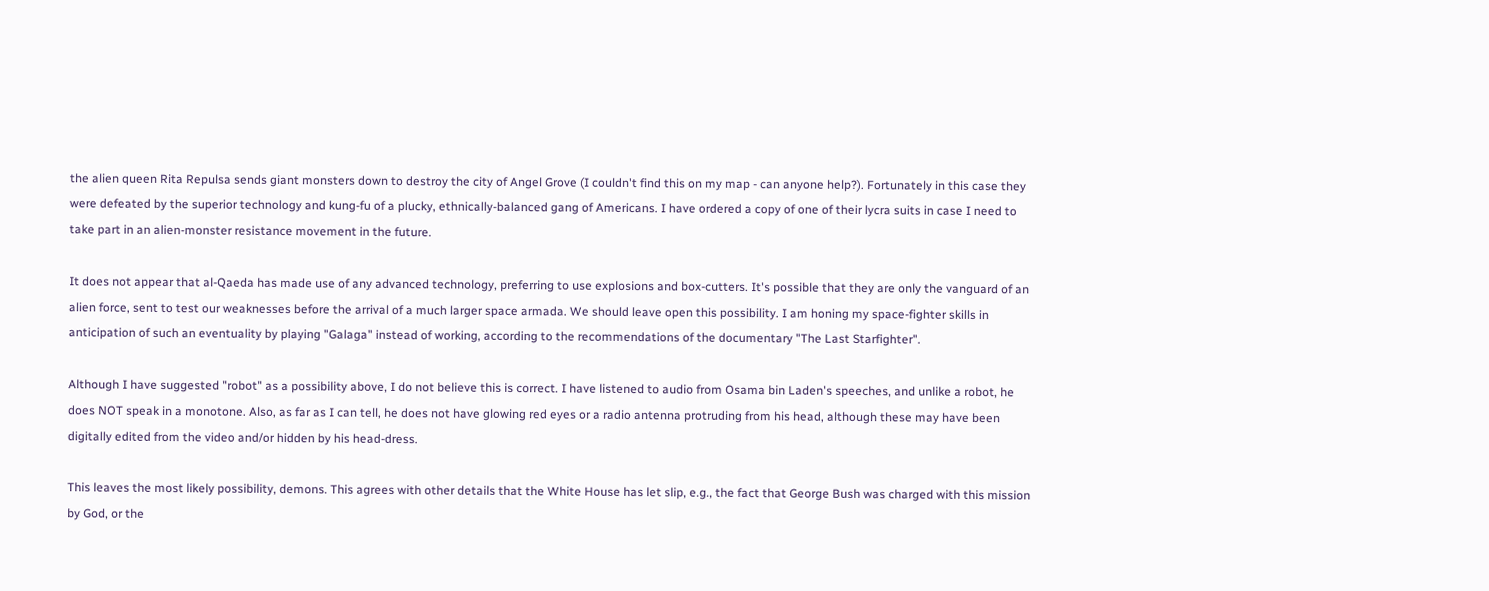the alien queen Rita Repulsa sends giant monsters down to destroy the city of Angel Grove (I couldn't find this on my map - can anyone help?). Fortunately in this case they were defeated by the superior technology and kung-fu of a plucky, ethnically-balanced gang of Americans. I have ordered a copy of one of their lycra suits in case I need to take part in an alien-monster resistance movement in the future.

It does not appear that al-Qaeda has made use of any advanced technology, preferring to use explosions and box-cutters. It's possible that they are only the vanguard of an alien force, sent to test our weaknesses before the arrival of a much larger space armada. We should leave open this possibility. I am honing my space-fighter skills in anticipation of such an eventuality by playing "Galaga" instead of working, according to the recommendations of the documentary "The Last Starfighter".

Although I have suggested "robot" as a possibility above, I do not believe this is correct. I have listened to audio from Osama bin Laden's speeches, and unlike a robot, he does NOT speak in a monotone. Also, as far as I can tell, he does not have glowing red eyes or a radio antenna protruding from his head, although these may have been digitally edited from the video and/or hidden by his head-dress.

This leaves the most likely possibility, demons. This agrees with other details that the White House has let slip, e.g., the fact that George Bush was charged with this mission by God, or the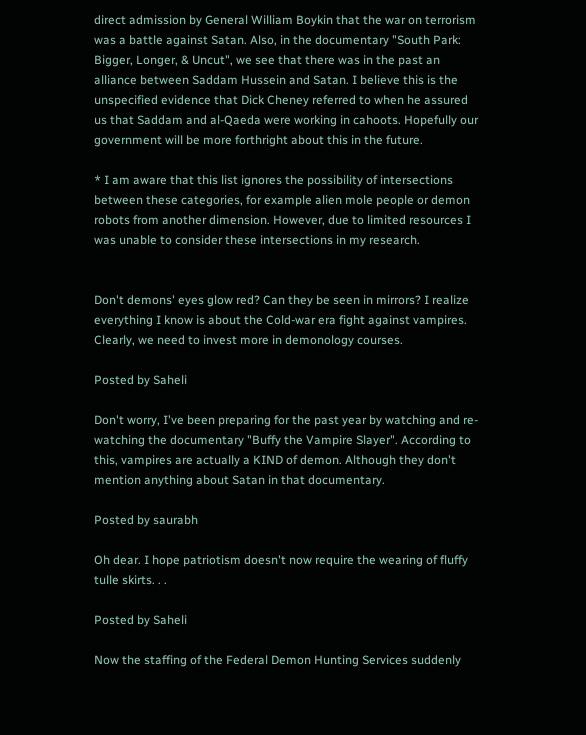direct admission by General William Boykin that the war on terrorism was a battle against Satan. Also, in the documentary "South Park: Bigger, Longer, & Uncut", we see that there was in the past an alliance between Saddam Hussein and Satan. I believe this is the unspecified evidence that Dick Cheney referred to when he assured us that Saddam and al-Qaeda were working in cahoots. Hopefully our government will be more forthright about this in the future.

* I am aware that this list ignores the possibility of intersections between these categories, for example alien mole people or demon robots from another dimension. However, due to limited resources I was unable to consider these intersections in my research.


Don't demons' eyes glow red? Can they be seen in mirrors? I realize everything I know is about the Cold-war era fight against vampires. Clearly, we need to invest more in demonology courses.

Posted by Saheli

Don't worry, I've been preparing for the past year by watching and re-watching the documentary "Buffy the Vampire Slayer". According to this, vampires are actually a KIND of demon. Although they don't mention anything about Satan in that documentary.

Posted by saurabh

Oh dear. I hope patriotism doesn't now require the wearing of fluffy tulle skirts. . .

Posted by Saheli

Now the staffing of the Federal Demon Hunting Services suddenly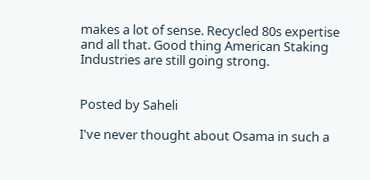makes a lot of sense. Recycled 80s expertise and all that. Good thing American Staking Industries are still going strong.


Posted by Saheli

I've never thought about Osama in such a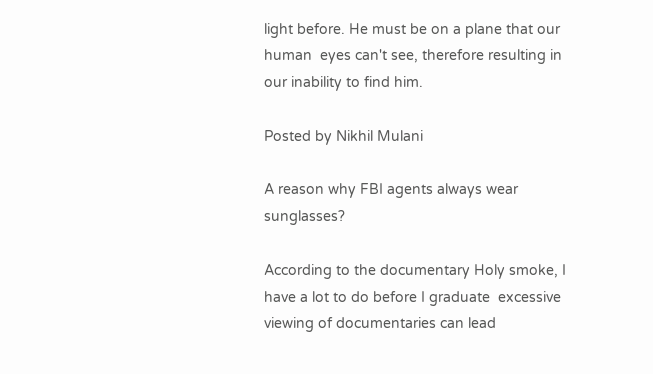light before. He must be on a plane that our human  eyes can't see, therefore resulting in our inability to find him.

Posted by Nikhil Mulani

A reason why FBI agents always wear sunglasses?

According to the documentary Holy smoke, I have a lot to do before I graduate  excessive viewing of documentaries can lead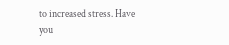to increased stress. Have you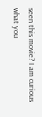seen this movie? I am curious what you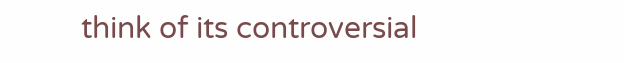think of its controversial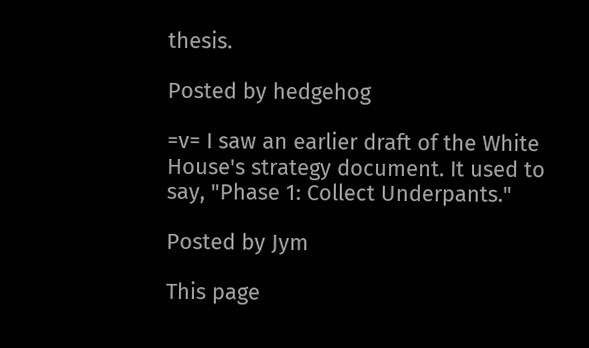thesis.

Posted by hedgehog

=v= I saw an earlier draft of the White House's strategy document. It used to say, "Phase 1: Collect Underpants."

Posted by Jym

This page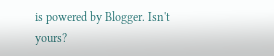is powered by Blogger. Isn't yours?